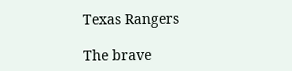Texas Rangers

The brave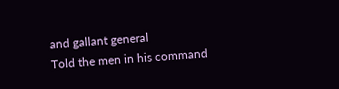and gallant general
Told the men in his command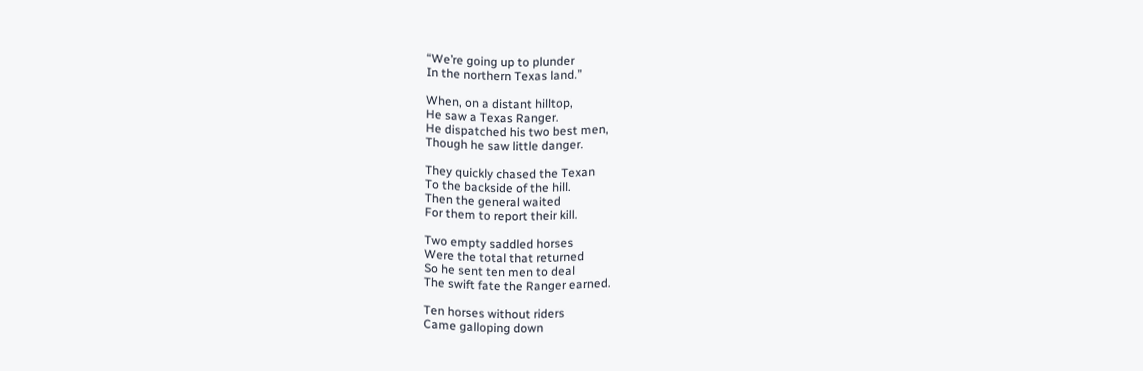“We’re going up to plunder
In the northern Texas land.”

When, on a distant hilltop,
He saw a Texas Ranger.
He dispatched his two best men,
Though he saw little danger.

They quickly chased the Texan
To the backside of the hill.
Then the general waited
For them to report their kill.

Two empty saddled horses
Were the total that returned
So he sent ten men to deal
The swift fate the Ranger earned.

Ten horses without riders
Came galloping down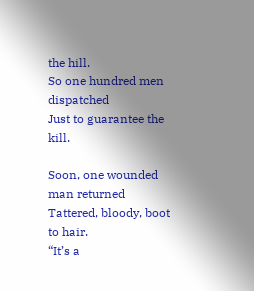the hill.
So one hundred men dispatched
Just to guarantee the kill.

Soon, one wounded man returned
Tattered, bloody, boot to hair.
“It’s a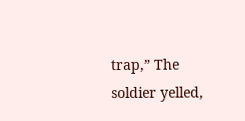trap,” The soldier yelled,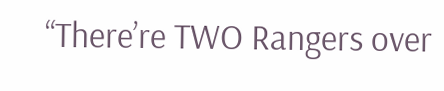“There’re TWO Rangers over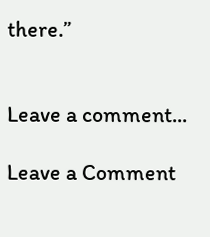there.”


Leave a comment...

Leave a Comment